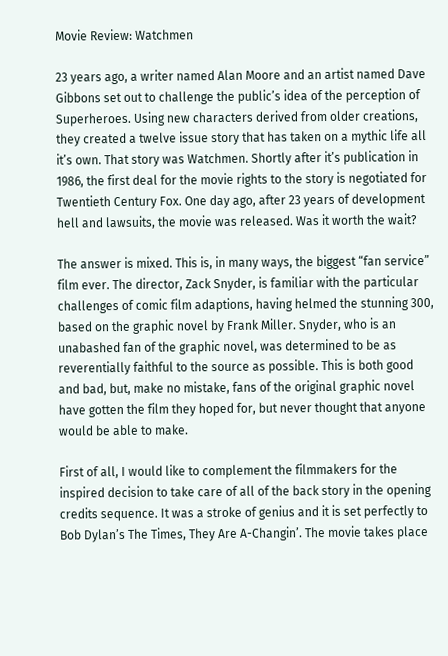Movie Review: Watchmen

23 years ago, a writer named Alan Moore and an artist named Dave Gibbons set out to challenge the public’s idea of the perception of Superheroes. Using new characters derived from older creations, they created a twelve issue story that has taken on a mythic life all it’s own. That story was Watchmen. Shortly after it’s publication in 1986, the first deal for the movie rights to the story is negotiated for Twentieth Century Fox. One day ago, after 23 years of development hell and lawsuits, the movie was released. Was it worth the wait?

The answer is mixed. This is, in many ways, the biggest “fan service” film ever. The director, Zack Snyder, is familiar with the particular challenges of comic film adaptions, having helmed the stunning 300, based on the graphic novel by Frank Miller. Snyder, who is an unabashed fan of the graphic novel, was determined to be as reverentially faithful to the source as possible. This is both good and bad, but, make no mistake, fans of the original graphic novel have gotten the film they hoped for, but never thought that anyone would be able to make.

First of all, I would like to complement the filmmakers for the inspired decision to take care of all of the back story in the opening credits sequence. It was a stroke of genius and it is set perfectly to Bob Dylan’s The Times, They Are A-Changin’. The movie takes place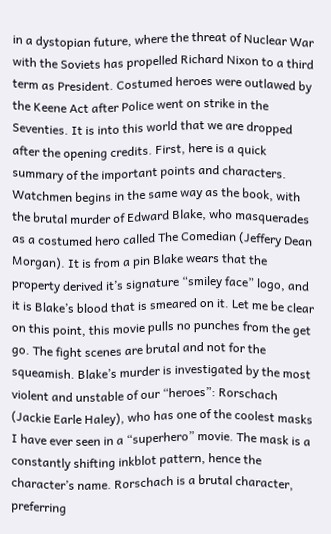in a dystopian future, where the threat of Nuclear War with the Soviets has propelled Richard Nixon to a third term as President. Costumed heroes were outlawed by the Keene Act after Police went on strike in the Seventies. It is into this world that we are dropped after the opening credits. First, here is a quick summary of the important points and characters. Watchmen begins in the same way as the book, with the brutal murder of Edward Blake, who masquerades as a costumed hero called The Comedian (Jeffery Dean Morgan). It is from a pin Blake wears that the property derived it’s signature “smiley face” logo, and it is Blake’s blood that is smeared on it. Let me be clear on this point, this movie pulls no punches from the get go. The fight scenes are brutal and not for the squeamish. Blake’s murder is investigated by the most violent and unstable of our “heroes”: Rorschach (Jackie Earle Haley), who has one of the coolest masks I have ever seen in a “superhero” movie. The mask is a constantly shifting inkblot pattern, hence the character’s name. Rorschach is a brutal character, preferring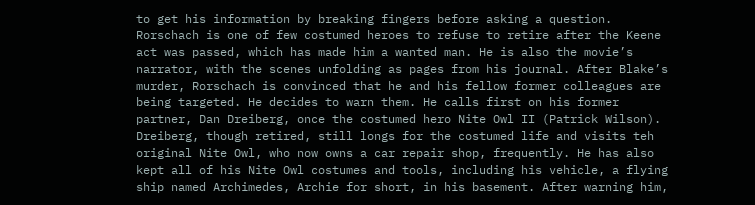to get his information by breaking fingers before asking a question.  Rorschach is one of few costumed heroes to refuse to retire after the Keene act was passed, which has made him a wanted man. He is also the movie’s narrator, with the scenes unfolding as pages from his journal. After Blake’s murder, Rorschach is convinced that he and his fellow former colleagues are being targeted. He decides to warn them. He calls first on his former partner, Dan Dreiberg, once the costumed hero Nite Owl II (Patrick Wilson). Dreiberg, though retired, still longs for the costumed life and visits teh original Nite Owl, who now owns a car repair shop, frequently. He has also kept all of his Nite Owl costumes and tools, including his vehicle, a flying ship named Archimedes, Archie for short, in his basement. After warning him,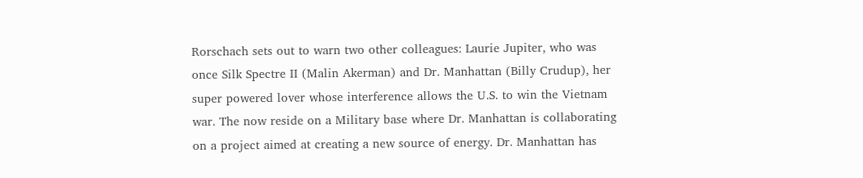Rorschach sets out to warn two other colleagues: Laurie Jupiter, who was once Silk Spectre II (Malin Akerman) and Dr. Manhattan (Billy Crudup), her super powered lover whose interference allows the U.S. to win the Vietnam war. The now reside on a Military base where Dr. Manhattan is collaborating on a project aimed at creating a new source of energy. Dr. Manhattan has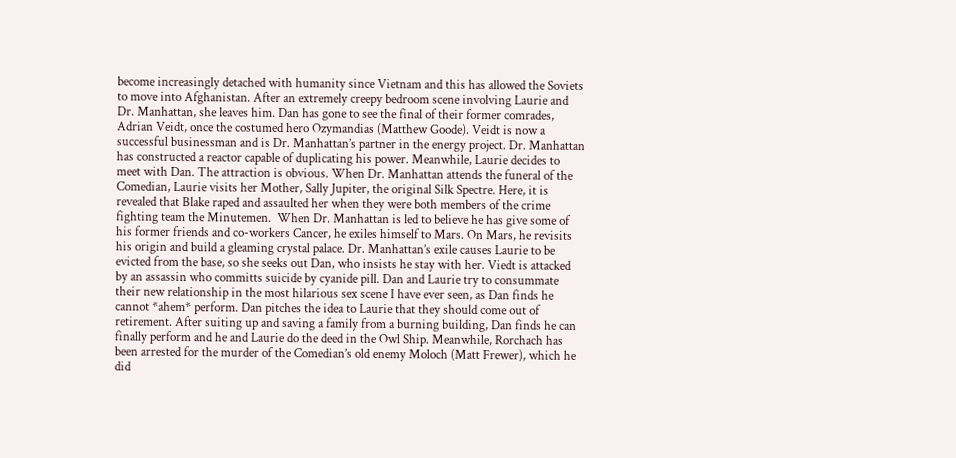become increasingly detached with humanity since Vietnam and this has allowed the Soviets to move into Afghanistan. After an extremely creepy bedroom scene involving Laurie and Dr. Manhattan, she leaves him. Dan has gone to see the final of their former comrades, Adrian Veidt, once the costumed hero Ozymandias (Matthew Goode). Veidt is now a successful businessman and is Dr. Manhattan’s partner in the energy project. Dr. Manhattan has constructed a reactor capable of duplicating his power. Meanwhile, Laurie decides to meet with Dan. The attraction is obvious. When Dr. Manhattan attends the funeral of the Comedian, Laurie visits her Mother, Sally Jupiter, the original Silk Spectre. Here, it is revealed that Blake raped and assaulted her when they were both members of the crime fighting team the Minutemen.  When Dr. Manhattan is led to believe he has give some of his former friends and co-workers Cancer, he exiles himself to Mars. On Mars, he revisits his origin and build a gleaming crystal palace. Dr. Manhattan’s exile causes Laurie to be evicted from the base, so she seeks out Dan, who insists he stay with her. Viedt is attacked by an assassin who committs suicide by cyanide pill. Dan and Laurie try to consummate their new relationship in the most hilarious sex scene I have ever seen, as Dan finds he cannot *ahem* perform. Dan pitches the idea to Laurie that they should come out of retirement. After suiting up and saving a family from a burning building, Dan finds he can finally perform and he and Laurie do the deed in the Owl Ship. Meanwhile, Rorchach has been arrested for the murder of the Comedian’s old enemy Moloch (Matt Frewer), which he did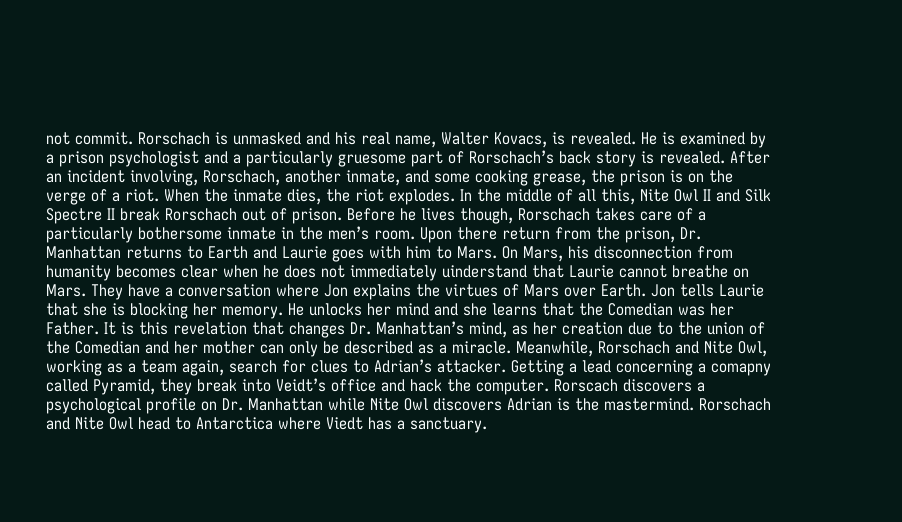not commit. Rorschach is unmasked and his real name, Walter Kovacs, is revealed. He is examined by a prison psychologist and a particularly gruesome part of Rorschach’s back story is revealed. After an incident involving, Rorschach, another inmate, and some cooking grease, the prison is on the verge of a riot. When the inmate dies, the riot explodes. In the middle of all this, Nite Owl II and Silk Spectre II break Rorschach out of prison. Before he lives though, Rorschach takes care of a particularly bothersome inmate in the men’s room. Upon there return from the prison, Dr. Manhattan returns to Earth and Laurie goes with him to Mars. On Mars, his disconnection from humanity becomes clear when he does not immediately uinderstand that Laurie cannot breathe on Mars. They have a conversation where Jon explains the virtues of Mars over Earth. Jon tells Laurie that she is blocking her memory. He unlocks her mind and she learns that the Comedian was her Father. It is this revelation that changes Dr. Manhattan’s mind, as her creation due to the union of the Comedian and her mother can only be described as a miracle. Meanwhile, Rorschach and Nite Owl, working as a team again, search for clues to Adrian’s attacker. Getting a lead concerning a comapny called Pyramid, they break into Veidt’s office and hack the computer. Rorscach discovers a psychological profile on Dr. Manhattan while Nite Owl discovers Adrian is the mastermind. Rorschach and Nite Owl head to Antarctica where Viedt has a sanctuary.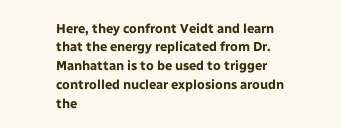Here, they confront Veidt and learn that the energy replicated from Dr. Manhattan is to be used to trigger controlled nuclear explosions aroudn the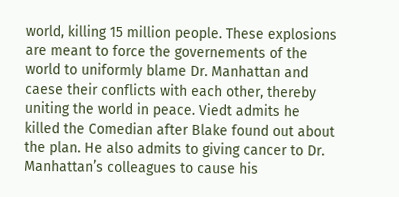world, killing 15 million people. These explosions are meant to force the governements of the world to uniformly blame Dr. Manhattan and caese their conflicts with each other, thereby uniting the world in peace. Viedt admits he killed the Comedian after Blake found out about the plan. He also admits to giving cancer to Dr. Manhattan’s colleagues to cause his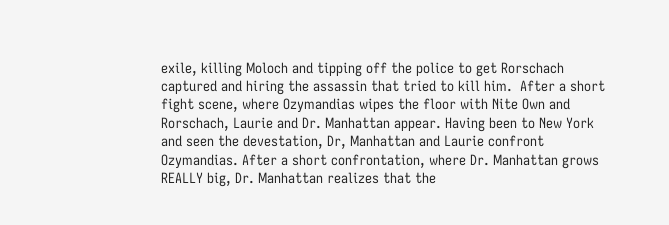exile, killing Moloch and tipping off the police to get Rorschach captured and hiring the assassin that tried to kill him.  After a short fight scene, where Ozymandias wipes the floor with Nite Own and Rorschach, Laurie and Dr. Manhattan appear. Having been to New York and seen the devestation, Dr, Manhattan and Laurie confront Ozymandias. After a short confrontation, where Dr. Manhattan grows REALLY big, Dr. Manhattan realizes that the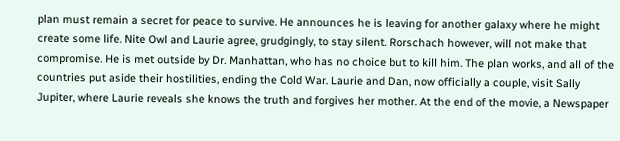plan must remain a secret for peace to survive. He announces he is leaving for another galaxy where he might create some life. Nite Owl and Laurie agree, grudgingly, to stay silent. Rorschach however, will not make that compromise. He is met outside by Dr. Manhattan, who has no choice but to kill him. The plan works, and all of the countries put aside their hostilities, ending the Cold War. Laurie and Dan, now officially a couple, visit Sally Jupiter, where Laurie reveals she knows the truth and forgives her mother. At the end of the movie, a Newspaper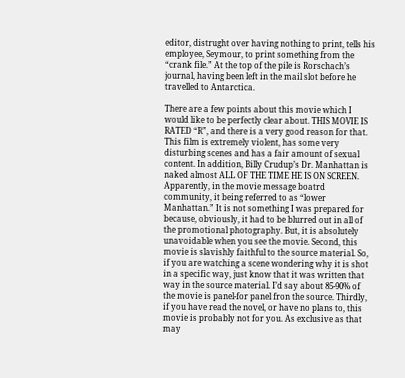editor, distrught over having nothing to print, tells his employee, Seymour, to print something from the “crank file.” At the top of the pile is Rorschach’s journal, having been left in the mail slot before he travelled to Antarctica.

There are a few points about this movie which I would like to be perfectly clear about. THIS MOVIE IS RATED “R”, and there is a very good reason for that. This film is extremely violent, has some very disturbing scenes and has a fair amount of sexual content. In addition, Billy Crudup’s Dr. Manhattan is naked almost ALL OF THE TIME HE IS ON SCREEN. Apparently, in the movie message boatrd community, it being referred to as “lower Manhattan.” It is not something I was prepared for because, obviously, it had to be blurred out in all of the promotional photography. But, it is absolutely unavoidable when you see the movie. Second, this movie is slavishly faithful to the source material. So, if you are watching a scene wondering why it is shot in a specific way, just know that it was written that way in the source material. I’d say about 85-90% of the movie is panel-for panel fron the source. Thirdly, if you have read the novel, or have no plans to, this movie is probably not for you. As exclusive as that may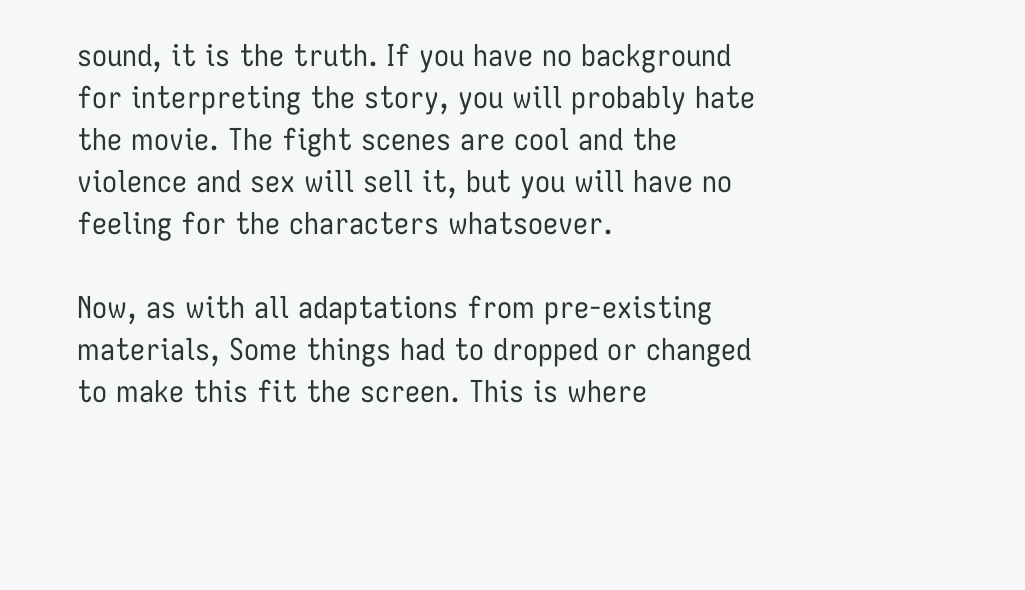sound, it is the truth. If you have no background for interpreting the story, you will probably hate the movie. The fight scenes are cool and the violence and sex will sell it, but you will have no feeling for the characters whatsoever.

Now, as with all adaptations from pre-existing materials, Some things had to dropped or changed to make this fit the screen. This is where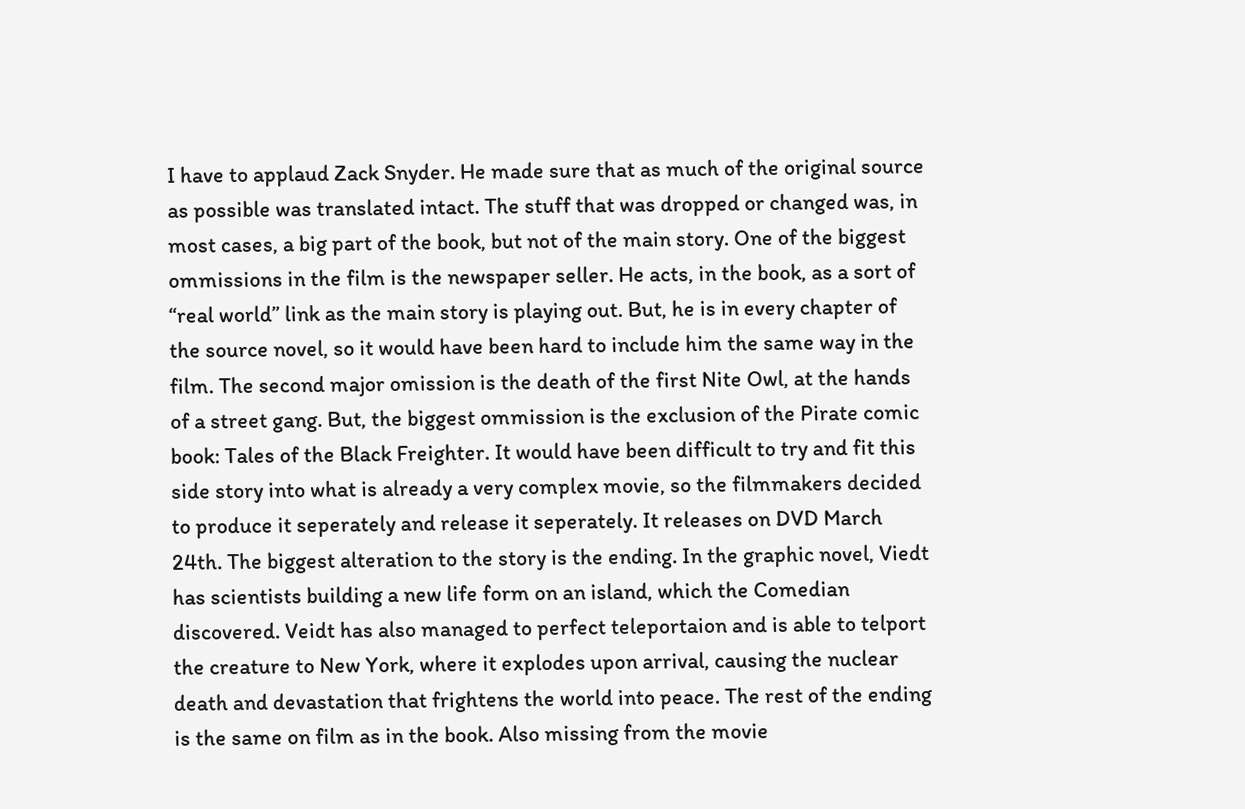I have to applaud Zack Snyder. He made sure that as much of the original source as possible was translated intact. The stuff that was dropped or changed was, in most cases, a big part of the book, but not of the main story. One of the biggest ommissions in the film is the newspaper seller. He acts, in the book, as a sort of “real world” link as the main story is playing out. But, he is in every chapter of the source novel, so it would have been hard to include him the same way in the film. The second major omission is the death of the first Nite Owl, at the hands of a street gang. But, the biggest ommission is the exclusion of the Pirate comic book: Tales of the Black Freighter. It would have been difficult to try and fit this side story into what is already a very complex movie, so the filmmakers decided to produce it seperately and release it seperately. It releases on DVD March 24th. The biggest alteration to the story is the ending. In the graphic novel, Viedt has scientists building a new life form on an island, which the Comedian discovered. Veidt has also managed to perfect teleportaion and is able to telport the creature to New York, where it explodes upon arrival, causing the nuclear death and devastation that frightens the world into peace. The rest of the ending is the same on film as in the book. Also missing from the movie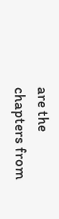are the chapters from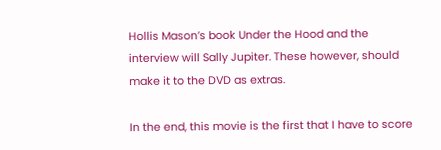Hollis Mason’s book Under the Hood and the interview will Sally Jupiter. These however, should make it to the DVD as extras.

In the end, this movie is the first that I have to score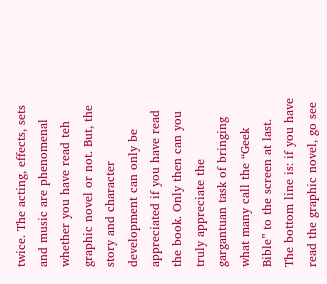twice. The acting, effects, sets and music are phenomenal whether you have read teh graphic novel or not. But, the story and character development can only be appreciated if you have read the book. Only then can you truly appreciate the gargantuan task of bringing what many call the “Geek Bible” to the screen at last. The bottom line is: if you have read the graphic novel, go see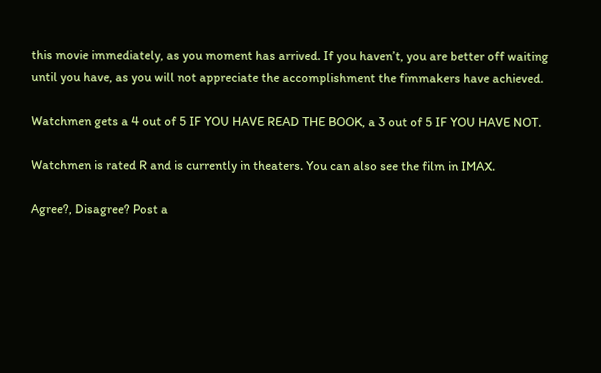this movie immediately, as you moment has arrived. If you haven’t, you are better off waiting until you have, as you will not appreciate the accomplishment the fimmakers have achieved.

Watchmen gets a 4 out of 5 IF YOU HAVE READ THE BOOK, a 3 out of 5 IF YOU HAVE NOT.

Watchmen is rated R and is currently in theaters. You can also see the film in IMAX.

Agree?, Disagree? Post a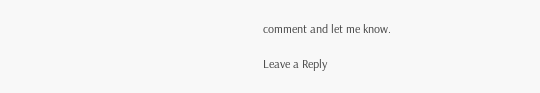comment and let me know.

Leave a Reply